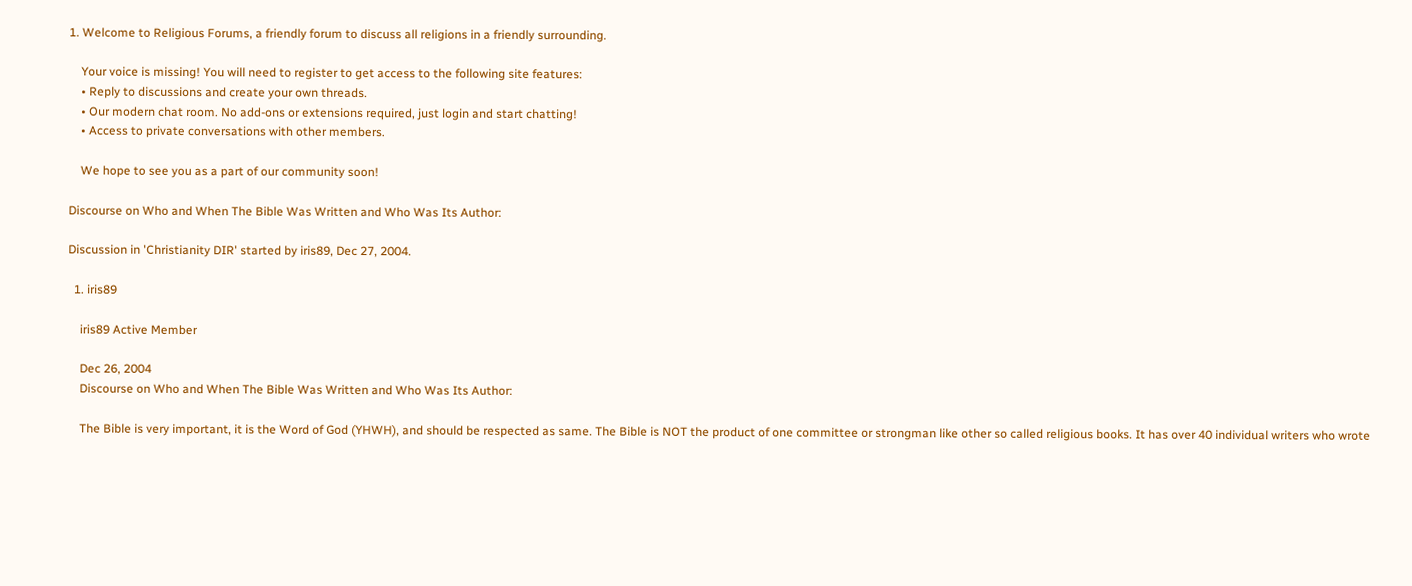1. Welcome to Religious Forums, a friendly forum to discuss all religions in a friendly surrounding.

    Your voice is missing! You will need to register to get access to the following site features:
    • Reply to discussions and create your own threads.
    • Our modern chat room. No add-ons or extensions required, just login and start chatting!
    • Access to private conversations with other members.

    We hope to see you as a part of our community soon!

Discourse on Who and When The Bible Was Written and Who Was Its Author:

Discussion in 'Christianity DIR' started by iris89, Dec 27, 2004.

  1. iris89

    iris89 Active Member

    Dec 26, 2004
    Discourse on Who and When The Bible Was Written and Who Was Its Author:

    The Bible is very important, it is the Word of God (YHWH), and should be respected as same. The Bible is NOT the product of one committee or strongman like other so called religious books. It has over 40 individual writers who wrote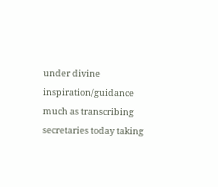under divine inspiration/guidance much as transcribing secretaries today taking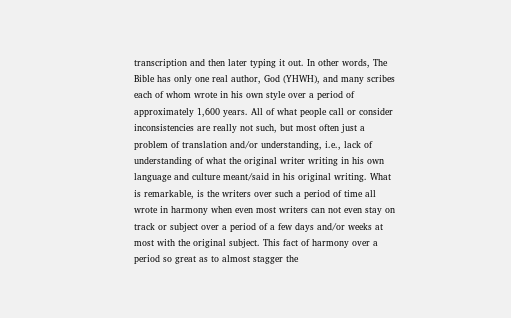transcription and then later typing it out. In other words, The Bible has only one real author, God (YHWH), and many scribes each of whom wrote in his own style over a period of approximately 1,600 years. All of what people call or consider inconsistencies are really not such, but most often just a problem of translation and/or understanding, i.e., lack of understanding of what the original writer writing in his own language and culture meant/said in his original writing. What is remarkable, is the writers over such a period of time all wrote in harmony when even most writers can not even stay on track or subject over a period of a few days and/or weeks at most with the original subject. This fact of harmony over a period so great as to almost stagger the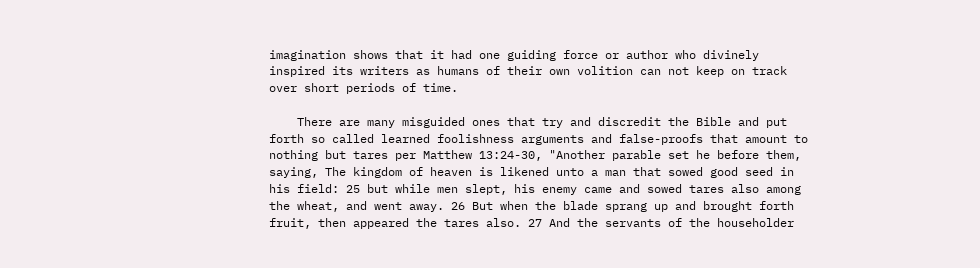imagination shows that it had one guiding force or author who divinely inspired its writers as humans of their own volition can not keep on track over short periods of time.

    There are many misguided ones that try and discredit the Bible and put forth so called learned foolishness arguments and false-proofs that amount to nothing but tares per Matthew 13:24-30, "Another parable set he before them, saying, The kingdom of heaven is likened unto a man that sowed good seed in his field: 25 but while men slept, his enemy came and sowed tares also among the wheat, and went away. 26 But when the blade sprang up and brought forth fruit, then appeared the tares also. 27 And the servants of the householder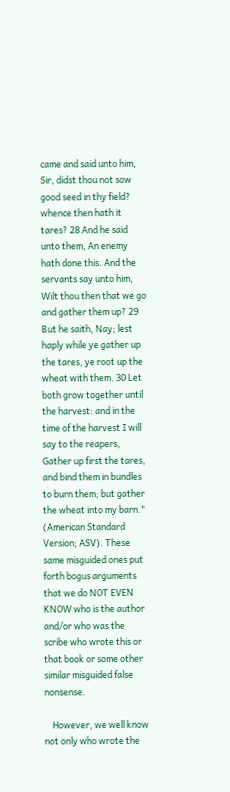came and said unto him, Sir, didst thou not sow good seed in thy field? whence then hath it tares? 28 And he said unto them, An enemy hath done this. And the servants say unto him, Wilt thou then that we go and gather them up? 29 But he saith, Nay; lest haply while ye gather up the tares, ye root up the wheat with them. 30 Let both grow together until the harvest: and in the time of the harvest I will say to the reapers, Gather up first the tares, and bind them in bundles to burn them; but gather the wheat into my barn." (American Standard Version; ASV). These same misguided ones put forth bogus arguments that we do NOT EVEN KNOW who is the author and/or who was the scribe who wrote this or that book or some other similar misguided false nonsense.

    However, we well know not only who wrote the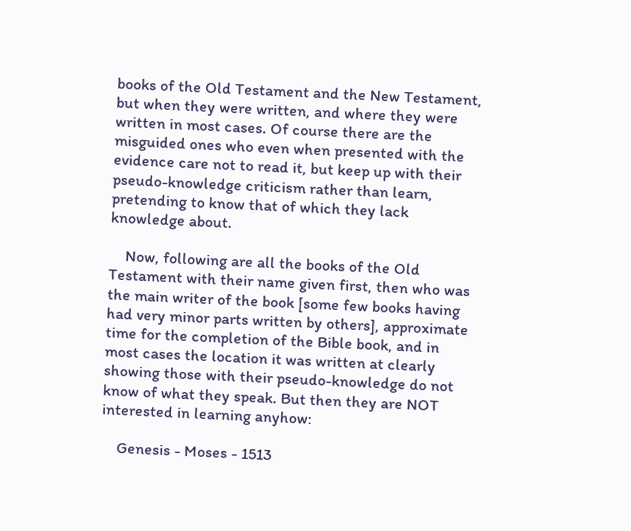books of the Old Testament and the New Testament, but when they were written, and where they were written in most cases. Of course there are the misguided ones who even when presented with the evidence care not to read it, but keep up with their pseudo-knowledge criticism rather than learn, pretending to know that of which they lack knowledge about.

    Now, following are all the books of the Old Testament with their name given first, then who was the main writer of the book [some few books having had very minor parts written by others], approximate time for the completion of the Bible book, and in most cases the location it was written at clearly showing those with their pseudo-knowledge do not know of what they speak. But then they are NOT interested in learning anyhow:

    Genesis - Moses - 1513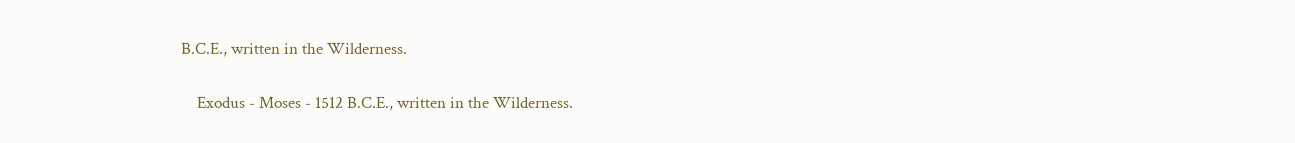B.C.E., written in the Wilderness.

    Exodus - Moses - 1512 B.C.E., written in the Wilderness.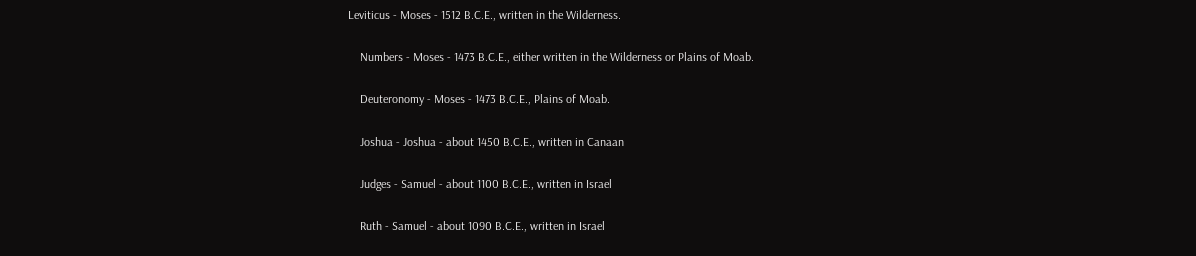Leviticus - Moses - 1512 B.C.E., written in the Wilderness.

    Numbers - Moses - 1473 B.C.E., either written in the Wilderness or Plains of Moab.

    Deuteronomy - Moses - 1473 B.C.E., Plains of Moab.

    Joshua - Joshua - about 1450 B.C.E., written in Canaan

    Judges - Samuel - about 1100 B.C.E., written in Israel

    Ruth - Samuel - about 1090 B.C.E., written in Israel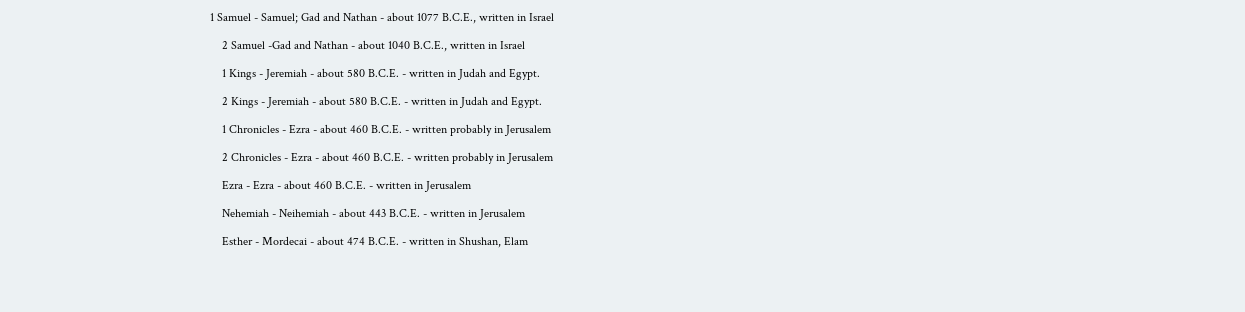1 Samuel - Samuel; Gad and Nathan - about 1077 B.C.E., written in Israel

    2 Samuel -Gad and Nathan - about 1040 B.C.E., written in Israel

    1 Kings - Jeremiah - about 580 B.C.E. - written in Judah and Egypt.

    2 Kings - Jeremiah - about 580 B.C.E. - written in Judah and Egypt.

    1 Chronicles - Ezra - about 460 B.C.E. - written probably in Jerusalem

    2 Chronicles - Ezra - about 460 B.C.E. - written probably in Jerusalem

    Ezra - Ezra - about 460 B.C.E. - written in Jerusalem

    Nehemiah - Neihemiah - about 443 B.C.E. - written in Jerusalem

    Esther - Mordecai - about 474 B.C.E. - written in Shushan, Elam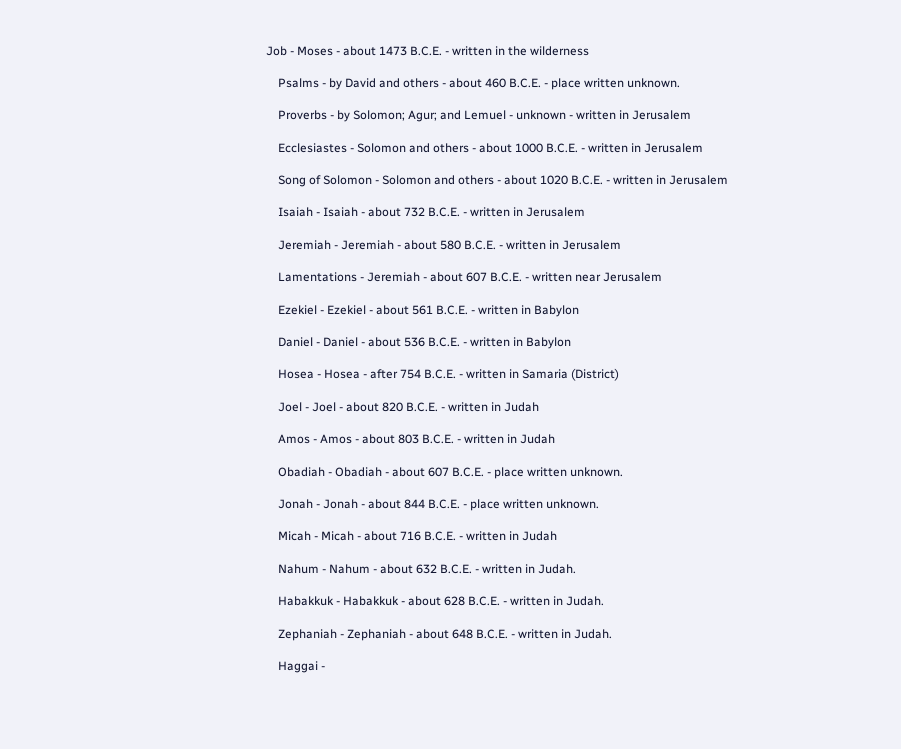Job - Moses - about 1473 B.C.E. - written in the wilderness

    Psalms - by David and others - about 460 B.C.E. - place written unknown.

    Proverbs - by Solomon; Agur; and Lemuel - unknown - written in Jerusalem

    Ecclesiastes - Solomon and others - about 1000 B.C.E. - written in Jerusalem

    Song of Solomon - Solomon and others - about 1020 B.C.E. - written in Jerusalem

    Isaiah - Isaiah - about 732 B.C.E. - written in Jerusalem

    Jeremiah - Jeremiah - about 580 B.C.E. - written in Jerusalem

    Lamentations - Jeremiah - about 607 B.C.E. - written near Jerusalem

    Ezekiel - Ezekiel - about 561 B.C.E. - written in Babylon

    Daniel - Daniel - about 536 B.C.E. - written in Babylon

    Hosea - Hosea - after 754 B.C.E. - written in Samaria (District)

    Joel - Joel - about 820 B.C.E. - written in Judah

    Amos - Amos - about 803 B.C.E. - written in Judah

    Obadiah - Obadiah - about 607 B.C.E. - place written unknown.

    Jonah - Jonah - about 844 B.C.E. - place written unknown.

    Micah - Micah - about 716 B.C.E. - written in Judah

    Nahum - Nahum - about 632 B.C.E. - written in Judah.

    Habakkuk - Habakkuk - about 628 B.C.E. - written in Judah.

    Zephaniah - Zephaniah - about 648 B.C.E. - written in Judah.

    Haggai -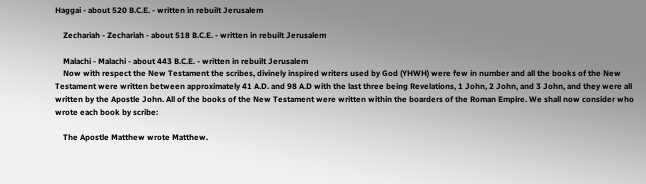Haggai - about 520 B.C.E. - written in rebuilt Jerusalem

    Zechariah - Zechariah - about 518 B.C.E. - written in rebuilt Jerusalem

    Malachi - Malachi - about 443 B.C.E. - written in rebuilt Jerusalem
    Now with respect the New Testament the scribes, divinely inspired writers used by God (YHWH) were few in number and all the books of the New Testament were written between approximately 41 A.D. and 98 A.D with the last three being Revelations, 1 John, 2 John, and 3 John, and they were all written by the Apostle John. All of the books of the New Testament were written within the boarders of the Roman Empire. We shall now consider who wrote each book by scribe:

    The Apostle Matthew wrote Matthew.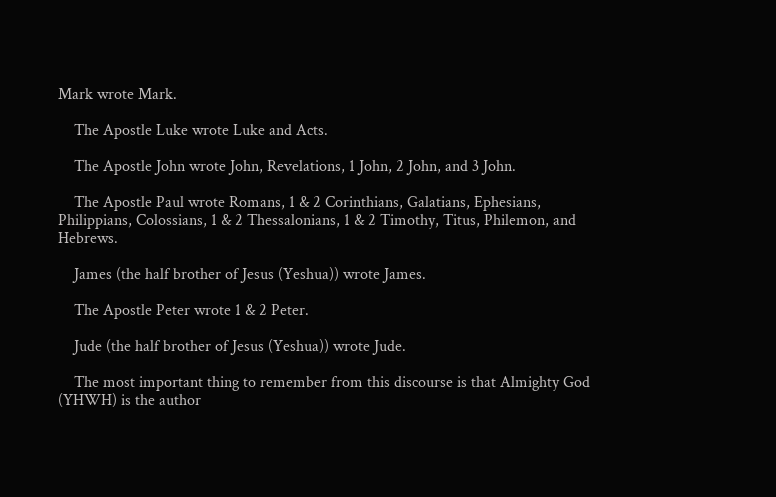Mark wrote Mark.

    The Apostle Luke wrote Luke and Acts.

    The Apostle John wrote John, Revelations, 1 John, 2 John, and 3 John.

    The Apostle Paul wrote Romans, 1 & 2 Corinthians, Galatians, Ephesians, Philippians, Colossians, 1 & 2 Thessalonians, 1 & 2 Timothy, Titus, Philemon, and Hebrews.

    James (the half brother of Jesus (Yeshua)) wrote James.

    The Apostle Peter wrote 1 & 2 Peter.

    Jude (the half brother of Jesus (Yeshua)) wrote Jude.

    The most important thing to remember from this discourse is that Almighty God (YHWH) is the author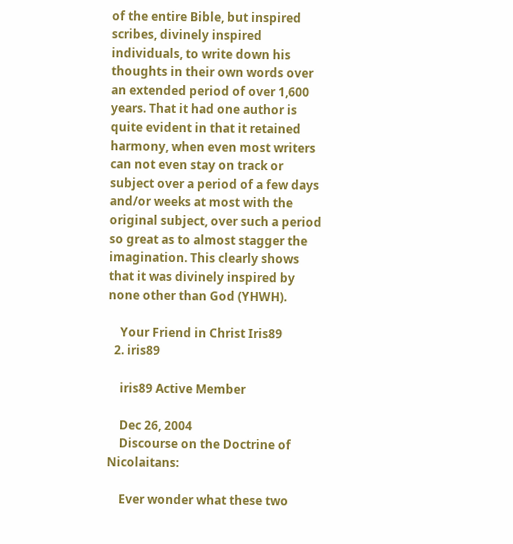of the entire Bible, but inspired scribes, divinely inspired individuals, to write down his thoughts in their own words over an extended period of over 1,600 years. That it had one author is quite evident in that it retained harmony, when even most writers can not even stay on track or subject over a period of a few days and/or weeks at most with the original subject, over such a period so great as to almost stagger the imagination. This clearly shows that it was divinely inspired by none other than God (YHWH).

    Your Friend in Christ Iris89
  2. iris89

    iris89 Active Member

    Dec 26, 2004
    Discourse on the Doctrine of Nicolaitans:

    Ever wonder what these two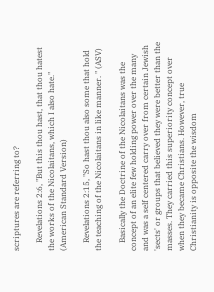scriptures are referring to?

    Revelations 2:6, "But this thou hast, that thou hatest the works of the Nicolaitans, which I also hate." (American Standard Version)

    Revelations 2:15, "So hast thou also some that hold the teaching of the Nicolaitans in like manner. " (ASV)

    Basically the Doctrine of the Nicolaitans was the concept of an elite few holding power over the many and was a self centered carry over from certain Jewish 'sects' or groups that believed they were better than the masses. They carried this superiority concept over when they became Christians. However, true Christianity is opposite the wisdom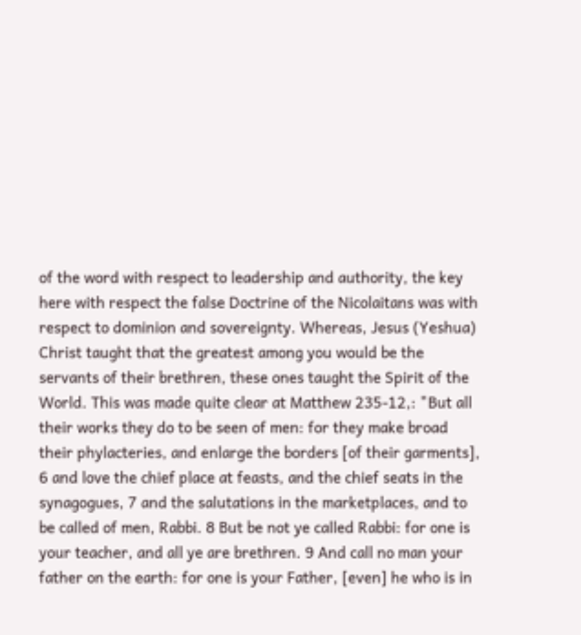of the word with respect to leadership and authority, the key here with respect the false Doctrine of the Nicolaitans was with respect to dominion and sovereignty. Whereas, Jesus (Yeshua) Christ taught that the greatest among you would be the servants of their brethren, these ones taught the Spirit of the World. This was made quite clear at Matthew 235-12,: "But all their works they do to be seen of men: for they make broad their phylacteries, and enlarge the borders [of their garments], 6 and love the chief place at feasts, and the chief seats in the synagogues, 7 and the salutations in the marketplaces, and to be called of men, Rabbi. 8 But be not ye called Rabbi: for one is your teacher, and all ye are brethren. 9 And call no man your father on the earth: for one is your Father, [even] he who is in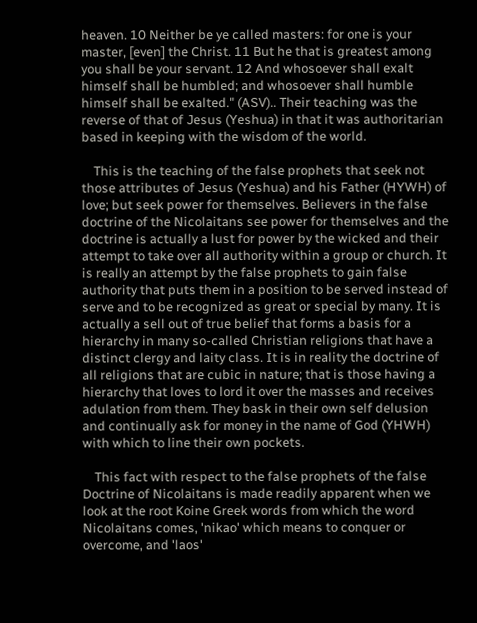heaven. 10 Neither be ye called masters: for one is your master, [even] the Christ. 11 But he that is greatest among you shall be your servant. 12 And whosoever shall exalt himself shall be humbled; and whosoever shall humble himself shall be exalted." (ASV).. Their teaching was the reverse of that of Jesus (Yeshua) in that it was authoritarian based in keeping with the wisdom of the world.

    This is the teaching of the false prophets that seek not those attributes of Jesus (Yeshua) and his Father (HYWH) of love; but seek power for themselves. Believers in the false doctrine of the Nicolaitans see power for themselves and the doctrine is actually a lust for power by the wicked and their attempt to take over all authority within a group or church. It is really an attempt by the false prophets to gain false authority that puts them in a position to be served instead of serve and to be recognized as great or special by many. It is actually a sell out of true belief that forms a basis for a hierarchy in many so-called Christian religions that have a distinct clergy and laity class. It is in reality the doctrine of all religions that are cubic in nature; that is those having a hierarchy that loves to lord it over the masses and receives adulation from them. They bask in their own self delusion and continually ask for money in the name of God (YHWH) with which to line their own pockets.

    This fact with respect to the false prophets of the false Doctrine of Nicolaitans is made readily apparent when we look at the root Koine Greek words from which the word Nicolaitans comes, 'nikao' which means to conquer or overcome, and 'laos'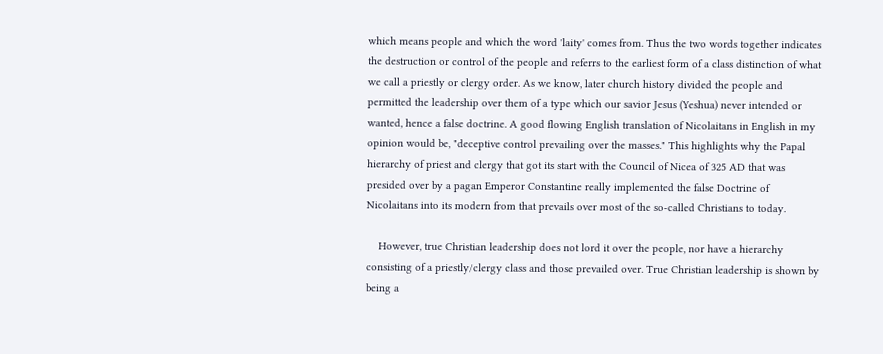which means people and which the word 'laity' comes from. Thus the two words together indicates the destruction or control of the people and referrs to the earliest form of a class distinction of what we call a priestly or clergy order. As we know, later church history divided the people and permitted the leadership over them of a type which our savior Jesus (Yeshua) never intended or wanted, hence a false doctrine. A good flowing English translation of Nicolaitans in English in my opinion would be, "deceptive control prevailing over the masses." This highlights why the Papal hierarchy of priest and clergy that got its start with the Council of Nicea of 325 AD that was presided over by a pagan Emperor Constantine really implemented the false Doctrine of Nicolaitans into its modern from that prevails over most of the so-called Christians to today.

    However, true Christian leadership does not lord it over the people, nor have a hierarchy consisting of a priestly/clergy class and those prevailed over. True Christian leadership is shown by being a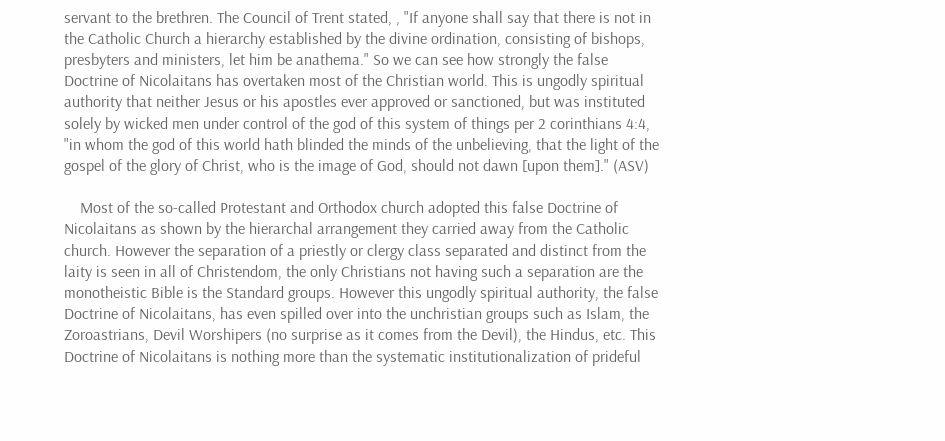servant to the brethren. The Council of Trent stated, , "If anyone shall say that there is not in the Catholic Church a hierarchy established by the divine ordination, consisting of bishops, presbyters and ministers, let him be anathema." So we can see how strongly the false Doctrine of Nicolaitans has overtaken most of the Christian world. This is ungodly spiritual authority that neither Jesus or his apostles ever approved or sanctioned, but was instituted solely by wicked men under control of the god of this system of things per 2 corinthians 4:4, "in whom the god of this world hath blinded the minds of the unbelieving, that the light of the gospel of the glory of Christ, who is the image of God, should not dawn [upon them]." (ASV)

    Most of the so-called Protestant and Orthodox church adopted this false Doctrine of Nicolaitans as shown by the hierarchal arrangement they carried away from the Catholic church. However the separation of a priestly or clergy class separated and distinct from the laity is seen in all of Christendom, the only Christians not having such a separation are the monotheistic Bible is the Standard groups. However this ungodly spiritual authority, the false Doctrine of Nicolaitans, has even spilled over into the unchristian groups such as Islam, the Zoroastrians, Devil Worshipers (no surprise as it comes from the Devil), the Hindus, etc. This Doctrine of Nicolaitans is nothing more than the systematic institutionalization of prideful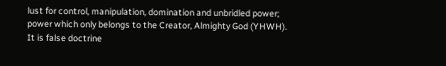lust for control, manipulation, domination and unbridled power; power which only belongs to the Creator, Almighty God (YHWH). It is false doctrine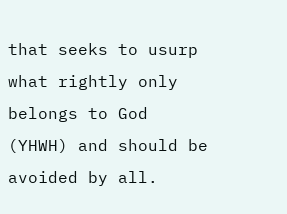that seeks to usurp what rightly only belongs to God (YHWH) and should be avoided by all.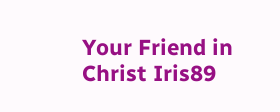Your Friend in Christ Iris89